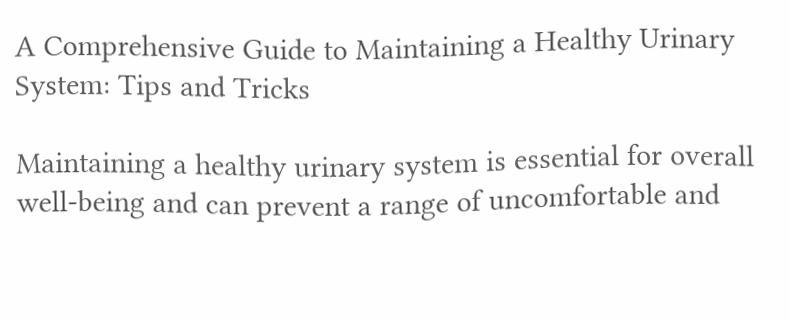A Comprehensive Guide to Maintaining a Healthy Urinary System: Tips and Tricks

Maintaining a healthy urinary system is essential for overall well-being and can prevent a range of uncomfortable and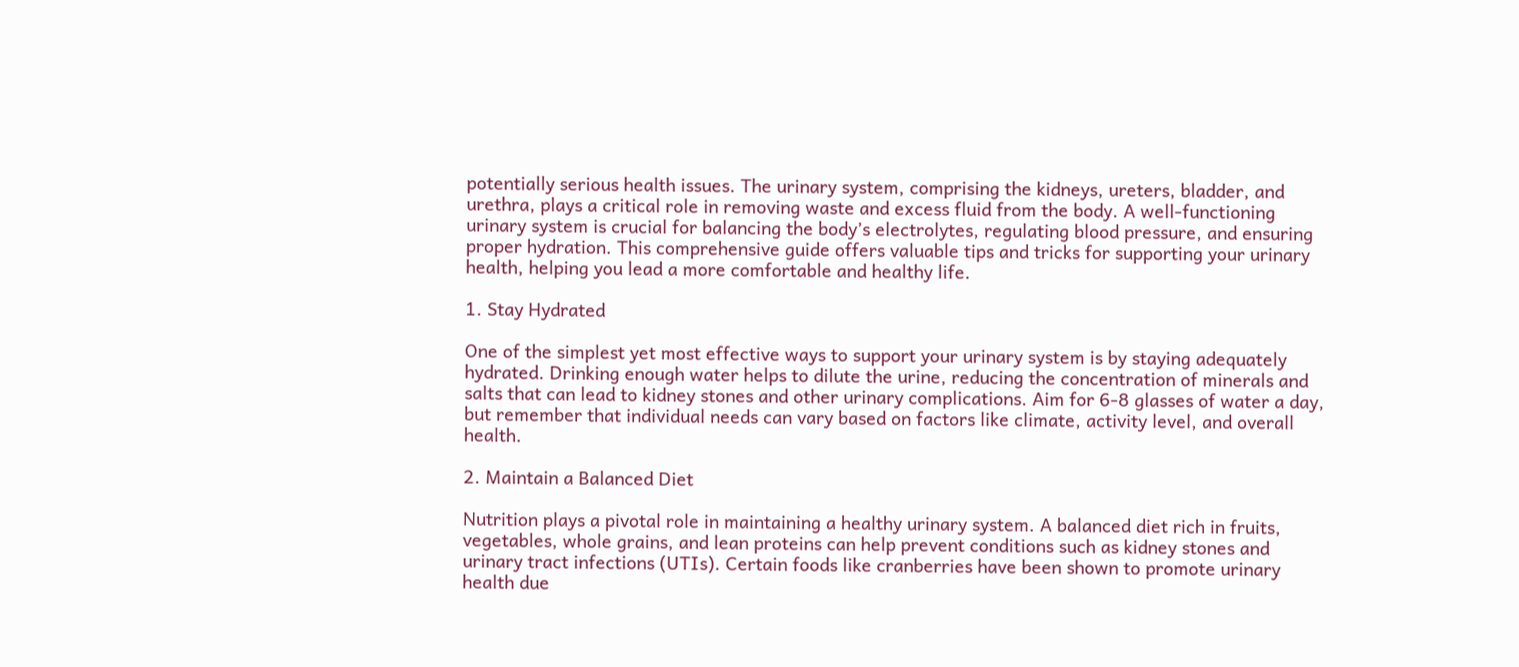potentially serious health issues. The urinary system, comprising the kidneys, ureters, bladder, and urethra, plays a critical role in removing waste and excess fluid from the body. A well-functioning urinary system is crucial for balancing the body’s electrolytes, regulating blood pressure, and ensuring proper hydration. This comprehensive guide offers valuable tips and tricks for supporting your urinary health, helping you lead a more comfortable and healthy life.

1. Stay Hydrated

One of the simplest yet most effective ways to support your urinary system is by staying adequately hydrated. Drinking enough water helps to dilute the urine, reducing the concentration of minerals and salts that can lead to kidney stones and other urinary complications. Aim for 6-8 glasses of water a day, but remember that individual needs can vary based on factors like climate, activity level, and overall health.

2. Maintain a Balanced Diet

Nutrition plays a pivotal role in maintaining a healthy urinary system. A balanced diet rich in fruits, vegetables, whole grains, and lean proteins can help prevent conditions such as kidney stones and urinary tract infections (UTIs). Certain foods like cranberries have been shown to promote urinary health due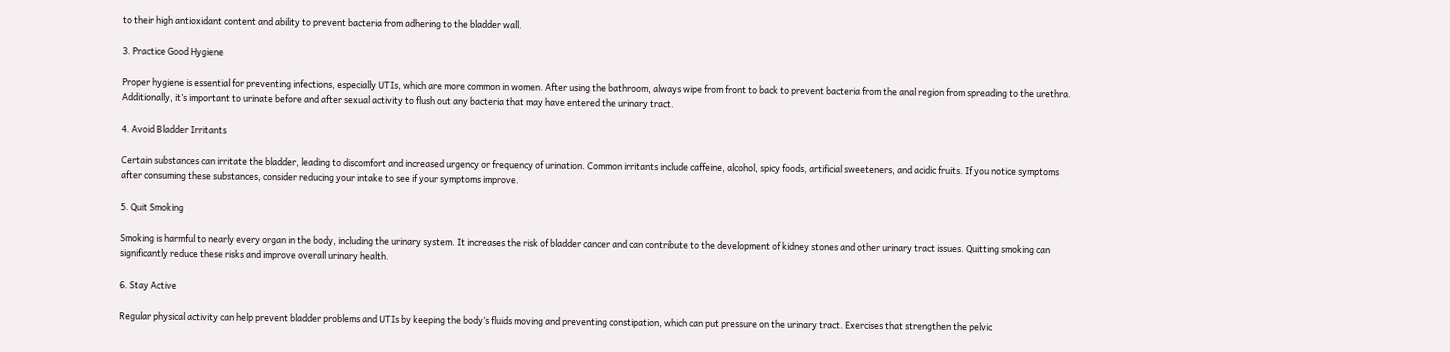to their high antioxidant content and ability to prevent bacteria from adhering to the bladder wall.

3. Practice Good Hygiene

Proper hygiene is essential for preventing infections, especially UTIs, which are more common in women. After using the bathroom, always wipe from front to back to prevent bacteria from the anal region from spreading to the urethra. Additionally, it’s important to urinate before and after sexual activity to flush out any bacteria that may have entered the urinary tract.

4. Avoid Bladder Irritants

Certain substances can irritate the bladder, leading to discomfort and increased urgency or frequency of urination. Common irritants include caffeine, alcohol, spicy foods, artificial sweeteners, and acidic fruits. If you notice symptoms after consuming these substances, consider reducing your intake to see if your symptoms improve.

5. Quit Smoking

Smoking is harmful to nearly every organ in the body, including the urinary system. It increases the risk of bladder cancer and can contribute to the development of kidney stones and other urinary tract issues. Quitting smoking can significantly reduce these risks and improve overall urinary health.

6. Stay Active

Regular physical activity can help prevent bladder problems and UTIs by keeping the body’s fluids moving and preventing constipation, which can put pressure on the urinary tract. Exercises that strengthen the pelvic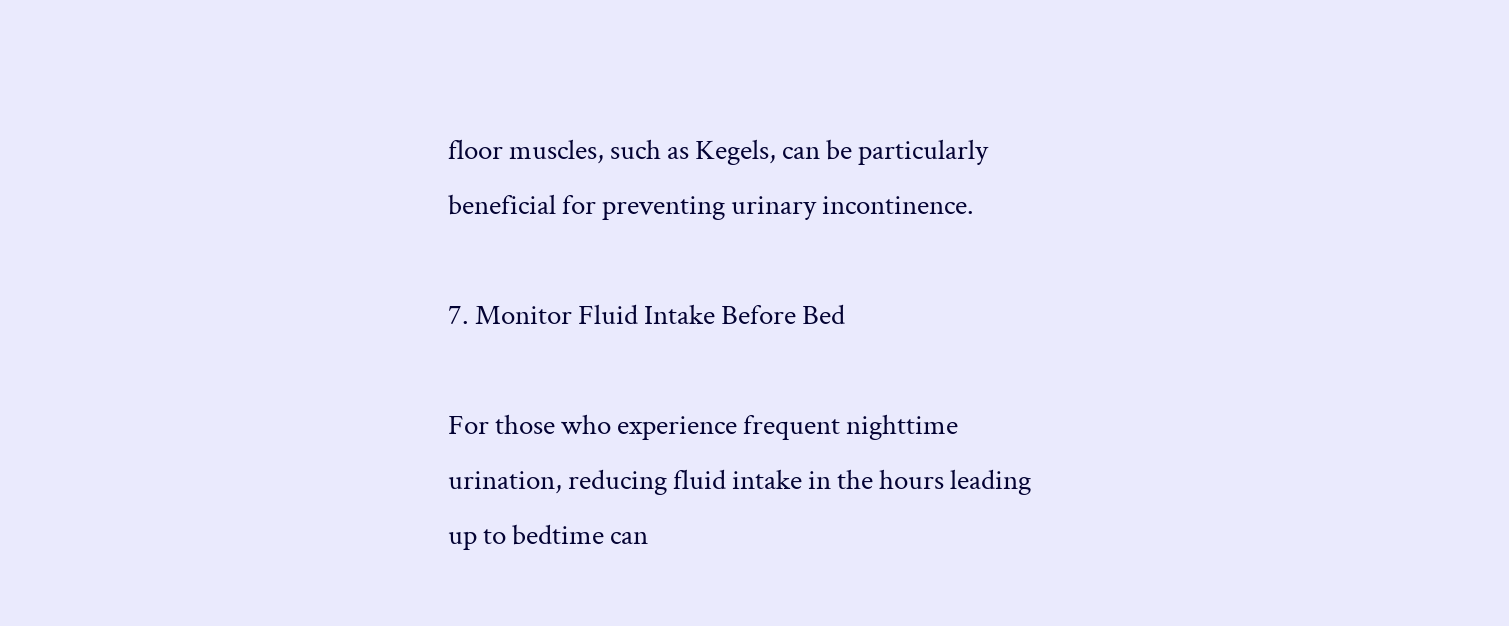floor muscles, such as Kegels, can be particularly beneficial for preventing urinary incontinence.

7. Monitor Fluid Intake Before Bed

For those who experience frequent nighttime urination, reducing fluid intake in the hours leading up to bedtime can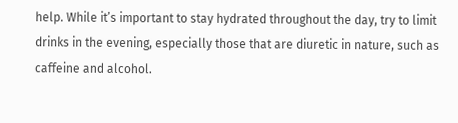help. While it’s important to stay hydrated throughout the day, try to limit drinks in the evening, especially those that are diuretic in nature, such as caffeine and alcohol.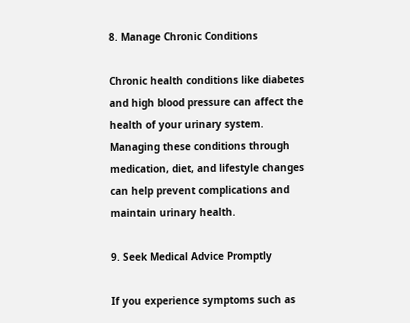8. Manage Chronic Conditions

Chronic health conditions like diabetes and high blood pressure can affect the health of your urinary system. Managing these conditions through medication, diet, and lifestyle changes can help prevent complications and maintain urinary health.

9. Seek Medical Advice Promptly

If you experience symptoms such as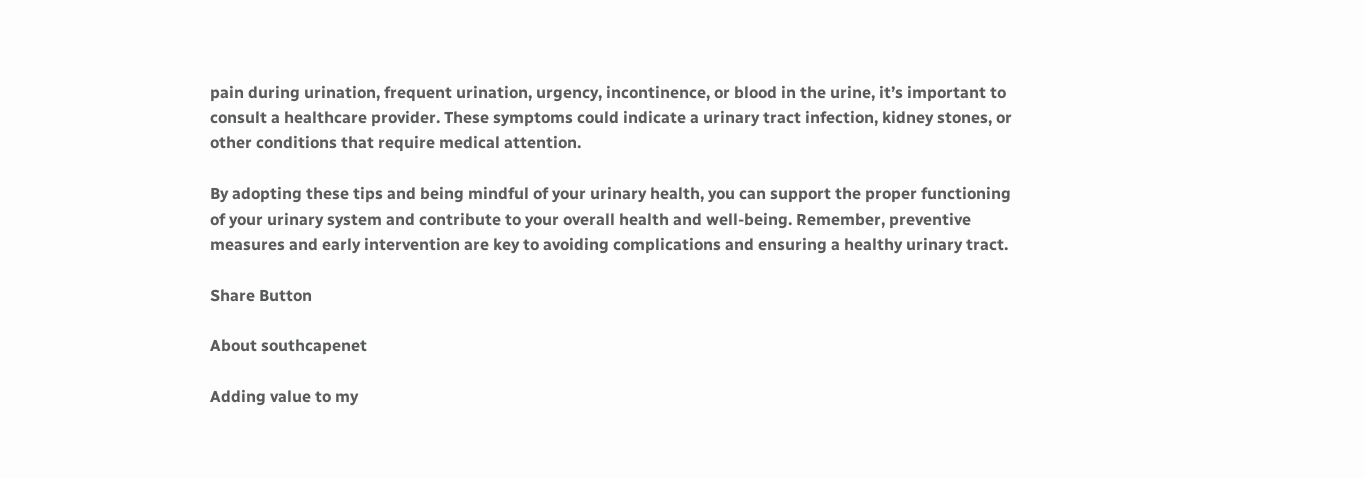pain during urination, frequent urination, urgency, incontinence, or blood in the urine, it’s important to consult a healthcare provider. These symptoms could indicate a urinary tract infection, kidney stones, or other conditions that require medical attention.

By adopting these tips and being mindful of your urinary health, you can support the proper functioning of your urinary system and contribute to your overall health and well-being. Remember, preventive measures and early intervention are key to avoiding complications and ensuring a healthy urinary tract.

Share Button

About southcapenet

Adding value to my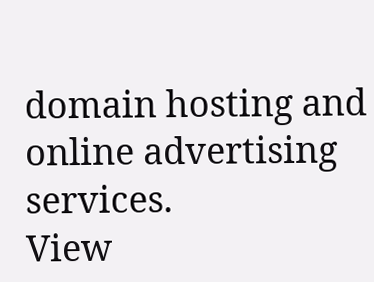domain hosting and online advertising services.
View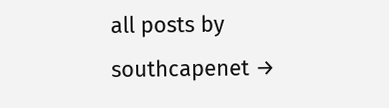all posts by southcapenet →